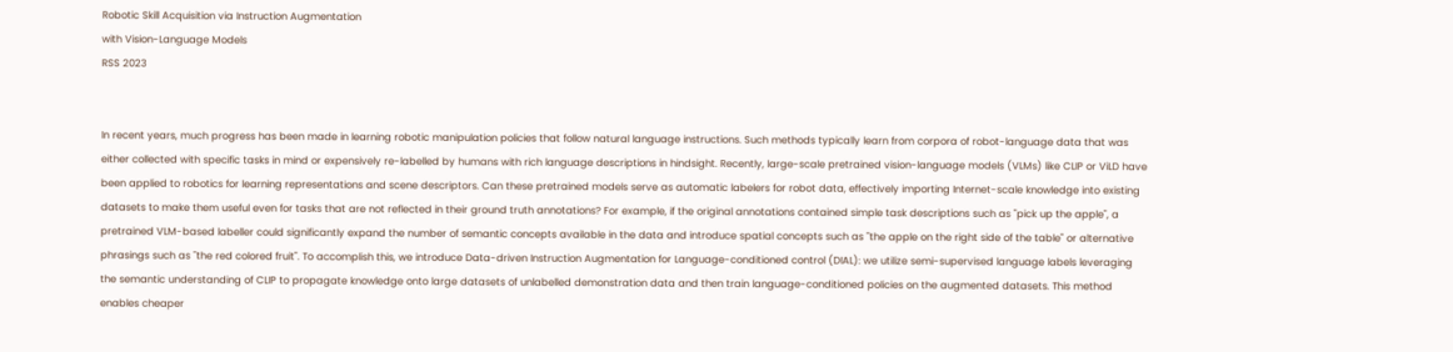Robotic Skill Acquisition via Instruction Augmentation
with Vision-Language Models
RSS 2023


In recent years, much progress has been made in learning robotic manipulation policies that follow natural language instructions. Such methods typically learn from corpora of robot-language data that was either collected with specific tasks in mind or expensively re-labelled by humans with rich language descriptions in hindsight. Recently, large-scale pretrained vision-language models (VLMs) like CLIP or ViLD have been applied to robotics for learning representations and scene descriptors. Can these pretrained models serve as automatic labelers for robot data, effectively importing Internet-scale knowledge into existing datasets to make them useful even for tasks that are not reflected in their ground truth annotations? For example, if the original annotations contained simple task descriptions such as "pick up the apple", a pretrained VLM-based labeller could significantly expand the number of semantic concepts available in the data and introduce spatial concepts such as "the apple on the right side of the table" or alternative phrasings such as "the red colored fruit". To accomplish this, we introduce Data-driven Instruction Augmentation for Language-conditioned control (DIAL): we utilize semi-supervised language labels leveraging the semantic understanding of CLIP to propagate knowledge onto large datasets of unlabelled demonstration data and then train language-conditioned policies on the augmented datasets. This method enables cheaper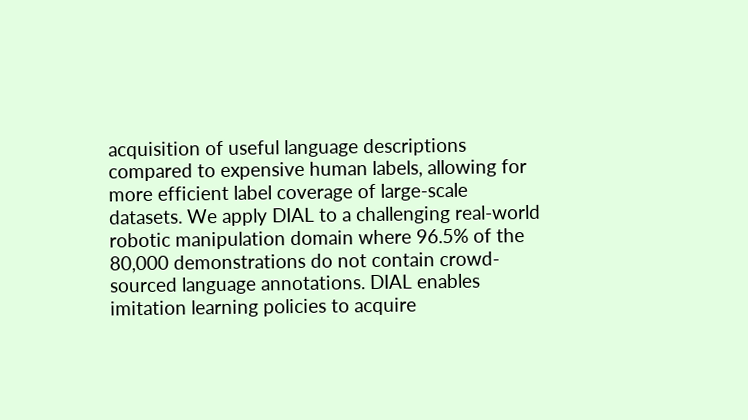acquisition of useful language descriptions compared to expensive human labels, allowing for more efficient label coverage of large-scale datasets. We apply DIAL to a challenging real-world robotic manipulation domain where 96.5% of the 80,000 demonstrations do not contain crowd-sourced language annotations. DIAL enables imitation learning policies to acquire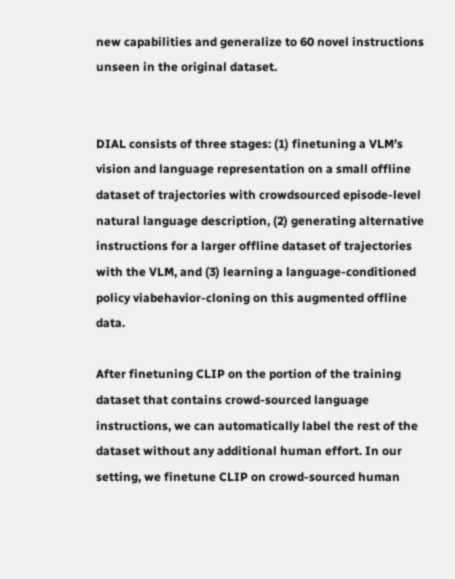new capabilities and generalize to 60 novel instructions unseen in the original dataset.


DIAL consists of three stages: (1) finetuning a VLM’s vision and language representation on a small offline dataset of trajectories with crowdsourced episode-level natural language description, (2) generating alternative instructions for a larger offline dataset of trajectories with the VLM, and (3) learning a language-conditioned policy viabehavior-cloning on this augmented offline data.

After finetuning CLIP on the portion of the training dataset that contains crowd-sourced language instructions, we can automatically label the rest of the dataset without any additional human effort. In our setting, we finetune CLIP on crowd-sourced human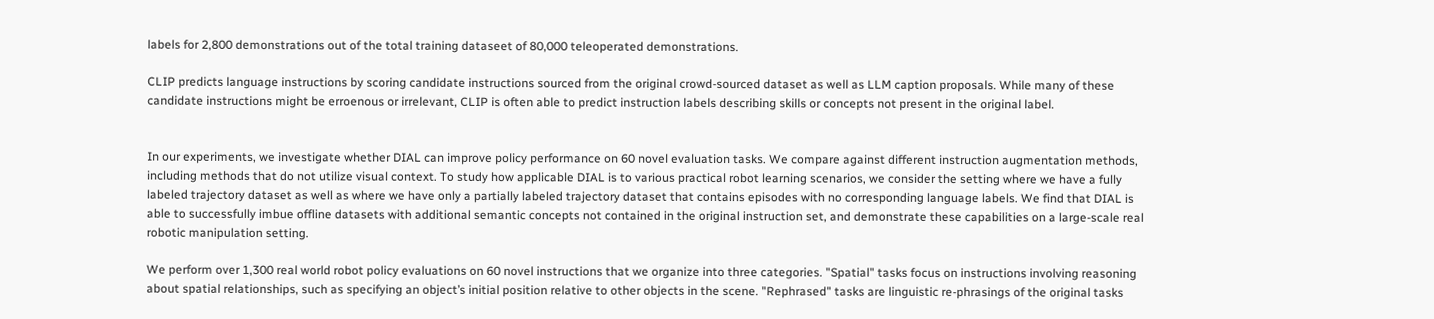labels for 2,800 demonstrations out of the total training dataseet of 80,000 teleoperated demonstrations.

CLIP predicts language instructions by scoring candidate instructions sourced from the original crowd-sourced dataset as well as LLM caption proposals. While many of these candidate instructions might be erroenous or irrelevant, CLIP is often able to predict instruction labels describing skills or concepts not present in the original label.


In our experiments, we investigate whether DIAL can improve policy performance on 60 novel evaluation tasks. We compare against different instruction augmentation methods, including methods that do not utilize visual context. To study how applicable DIAL is to various practical robot learning scenarios, we consider the setting where we have a fully labeled trajectory dataset as well as where we have only a partially labeled trajectory dataset that contains episodes with no corresponding language labels. We find that DIAL is able to successfully imbue offline datasets with additional semantic concepts not contained in the original instruction set, and demonstrate these capabilities on a large-scale real robotic manipulation setting.

We perform over 1,300 real world robot policy evaluations on 60 novel instructions that we organize into three categories. "Spatial" tasks focus on instructions involving reasoning about spatial relationships, such as specifying an object’s initial position relative to other objects in the scene. "Rephrased" tasks are linguistic re-phrasings of the original tasks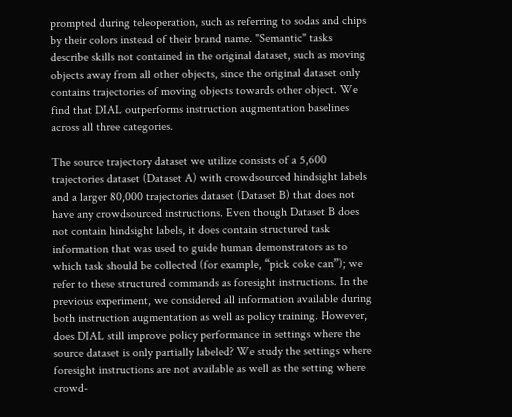prompted during teleoperation, such as referring to sodas and chips by their colors instead of their brand name. "Semantic" tasks describe skills not contained in the original dataset, such as moving objects away from all other objects, since the original dataset only contains trajectories of moving objects towards other object. We find that DIAL outperforms instruction augmentation baselines across all three categories.

The source trajectory dataset we utilize consists of a 5,600 trajectories dataset (Dataset A) with crowdsourced hindsight labels and a larger 80,000 trajectories dataset (Dataset B) that does not have any crowdsourced instructions. Even though Dataset B does not contain hindsight labels, it does contain structured task information that was used to guide human demonstrators as to which task should be collected (for example, “pick coke can”); we refer to these structured commands as foresight instructions. In the previous experiment, we considered all information available during both instruction augmentation as well as policy training. However, does DIAL still improve policy performance in settings where the source dataset is only partially labeled? We study the settings where foresight instructions are not available as well as the setting where crowd-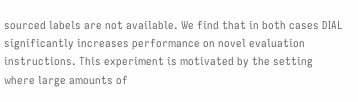sourced labels are not available. We find that in both cases DIAL significantly increases performance on novel evaluation instructions. This experiment is motivated by the setting where large amounts of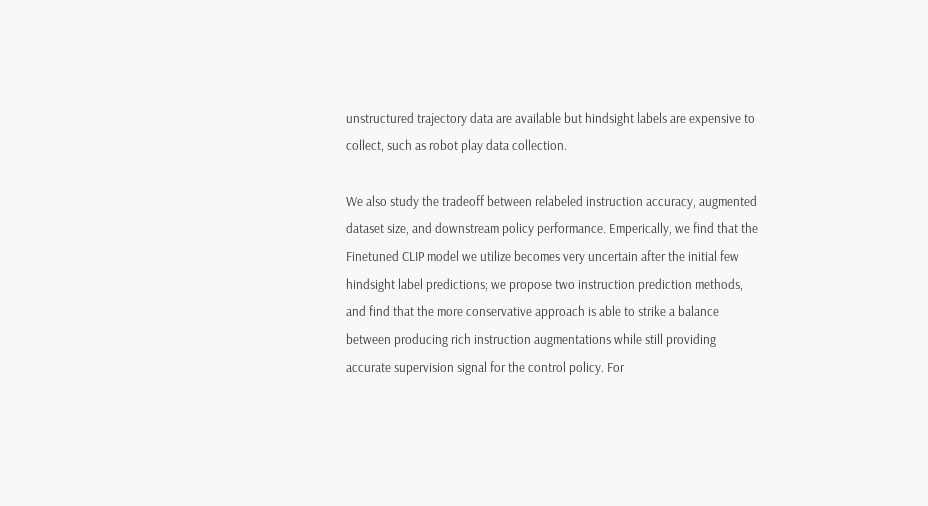unstructured trajectory data are available but hindsight labels are expensive to collect, such as robot play data collection.

We also study the tradeoff between relabeled instruction accuracy, augmented dataset size, and downstream policy performance. Emperically, we find that the Finetuned CLIP model we utilize becomes very uncertain after the initial few hindsight label predictions; we propose two instruction prediction methods, and find that the more conservative approach is able to strike a balance between producing rich instruction augmentations while still providing accurate supervision signal for the control policy. For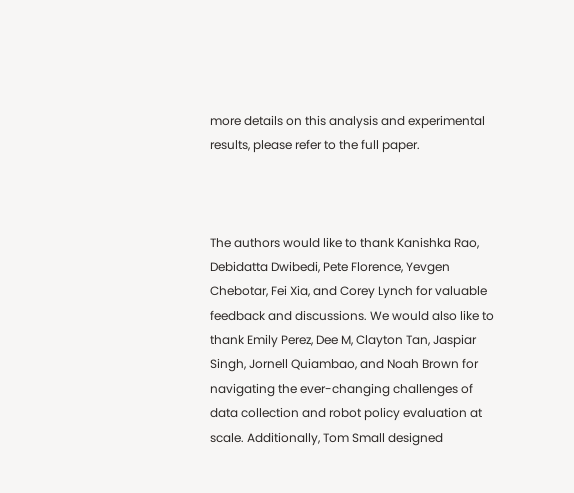more details on this analysis and experimental results, please refer to the full paper.



The authors would like to thank Kanishka Rao, Debidatta Dwibedi, Pete Florence, Yevgen Chebotar, Fei Xia, and Corey Lynch for valuable feedback and discussions. We would also like to thank Emily Perez, Dee M, Clayton Tan, Jaspiar Singh, Jornell Quiambao, and Noah Brown for navigating the ever-changing challenges of data collection and robot policy evaluation at scale. Additionally, Tom Small designed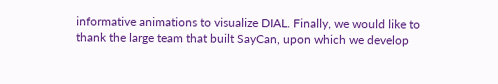informative animations to visualize DIAL. Finally, we would like to thank the large team that built SayCan, upon which we develop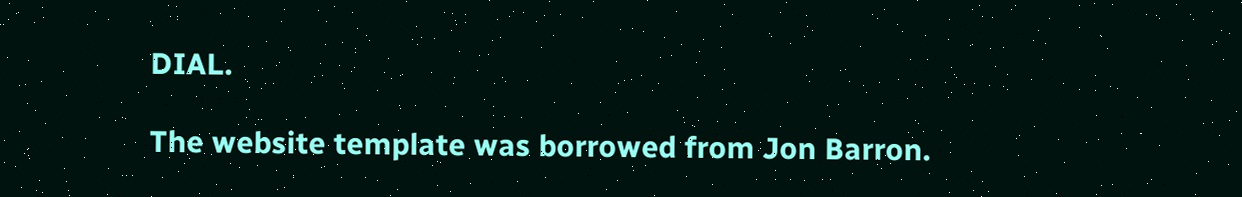DIAL.

The website template was borrowed from Jon Barron.